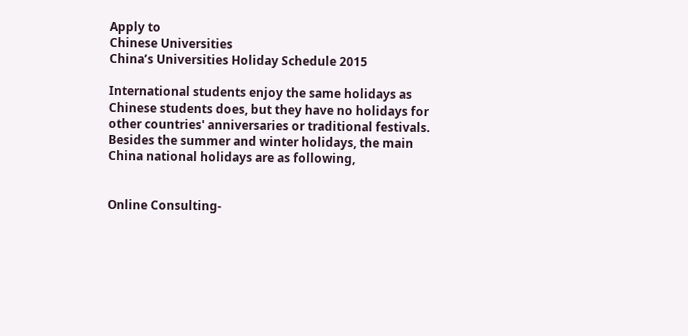Apply to
Chinese Universities
China’s Universities Holiday Schedule 2015

International students enjoy the same holidays as Chinese students does, but they have no holidays for other countries' anniversaries or traditional festivals. Besides the summer and winter holidays, the main China national holidays are as following,


Online Consulting-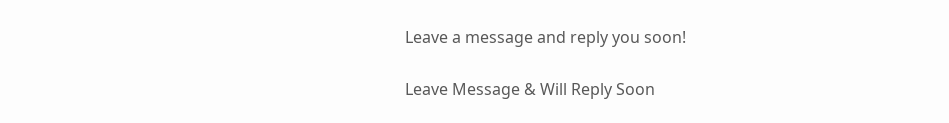Leave a message and reply you soon!

Leave Message & Will Reply Soon